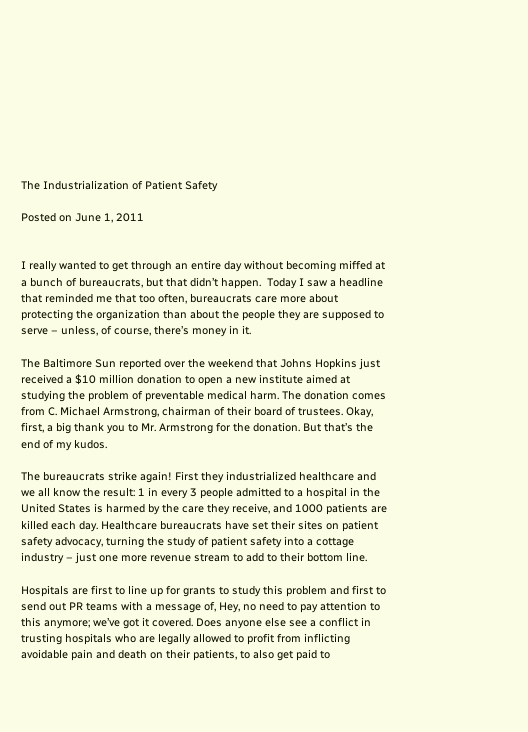The Industrialization of Patient Safety

Posted on June 1, 2011


I really wanted to get through an entire day without becoming miffed at a bunch of bureaucrats, but that didn’t happen.  Today I saw a headline that reminded me that too often, bureaucrats care more about protecting the organization than about the people they are supposed to serve – unless, of course, there’s money in it.

The Baltimore Sun reported over the weekend that Johns Hopkins just received a $10 million donation to open a new institute aimed at studying the problem of preventable medical harm. The donation comes from C. Michael Armstrong, chairman of their board of trustees. Okay, first, a big thank you to Mr. Armstrong for the donation. But that’s the end of my kudos.

The bureaucrats strike again! First they industrialized healthcare and we all know the result: 1 in every 3 people admitted to a hospital in the United States is harmed by the care they receive, and 1000 patients are killed each day. Healthcare bureaucrats have set their sites on patient safety advocacy, turning the study of patient safety into a cottage industry – just one more revenue stream to add to their bottom line.

Hospitals are first to line up for grants to study this problem and first to send out PR teams with a message of, Hey, no need to pay attention to this anymore; we’ve got it covered. Does anyone else see a conflict in trusting hospitals who are legally allowed to profit from inflicting avoidable pain and death on their patients, to also get paid to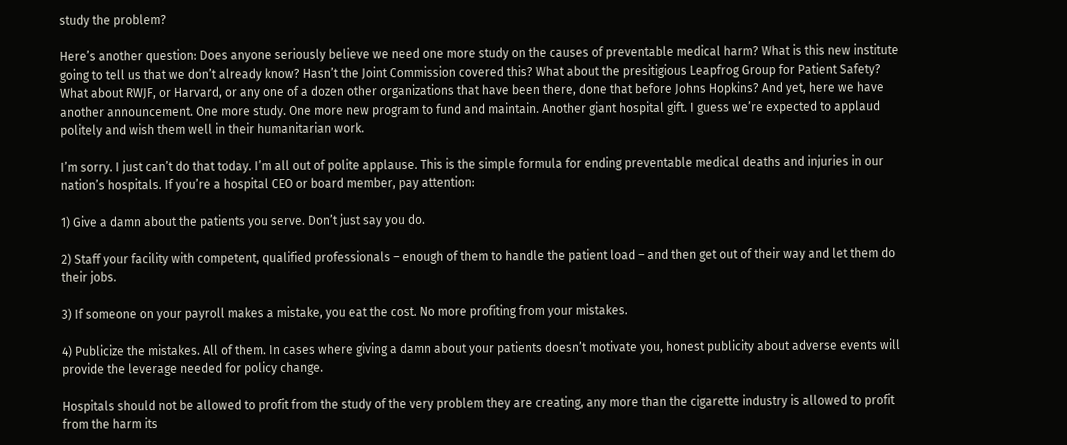study the problem?

Here’s another question: Does anyone seriously believe we need one more study on the causes of preventable medical harm? What is this new institute going to tell us that we don’t already know? Hasn’t the Joint Commission covered this? What about the presitigious Leapfrog Group for Patient Safety? What about RWJF, or Harvard, or any one of a dozen other organizations that have been there, done that before Johns Hopkins? And yet, here we have another announcement. One more study. One more new program to fund and maintain. Another giant hospital gift. I guess we’re expected to applaud politely and wish them well in their humanitarian work.

I’m sorry. I just can’t do that today. I’m all out of polite applause. This is the simple formula for ending preventable medical deaths and injuries in our nation’s hospitals. If you’re a hospital CEO or board member, pay attention:

1) Give a damn about the patients you serve. Don’t just say you do.

2) Staff your facility with competent, qualified professionals – enough of them to handle the patient load – and then get out of their way and let them do their jobs.

3) If someone on your payroll makes a mistake, you eat the cost. No more profiting from your mistakes.

4) Publicize the mistakes. All of them. In cases where giving a damn about your patients doesn’t motivate you, honest publicity about adverse events will provide the leverage needed for policy change.

Hospitals should not be allowed to profit from the study of the very problem they are creating, any more than the cigarette industry is allowed to profit from the harm its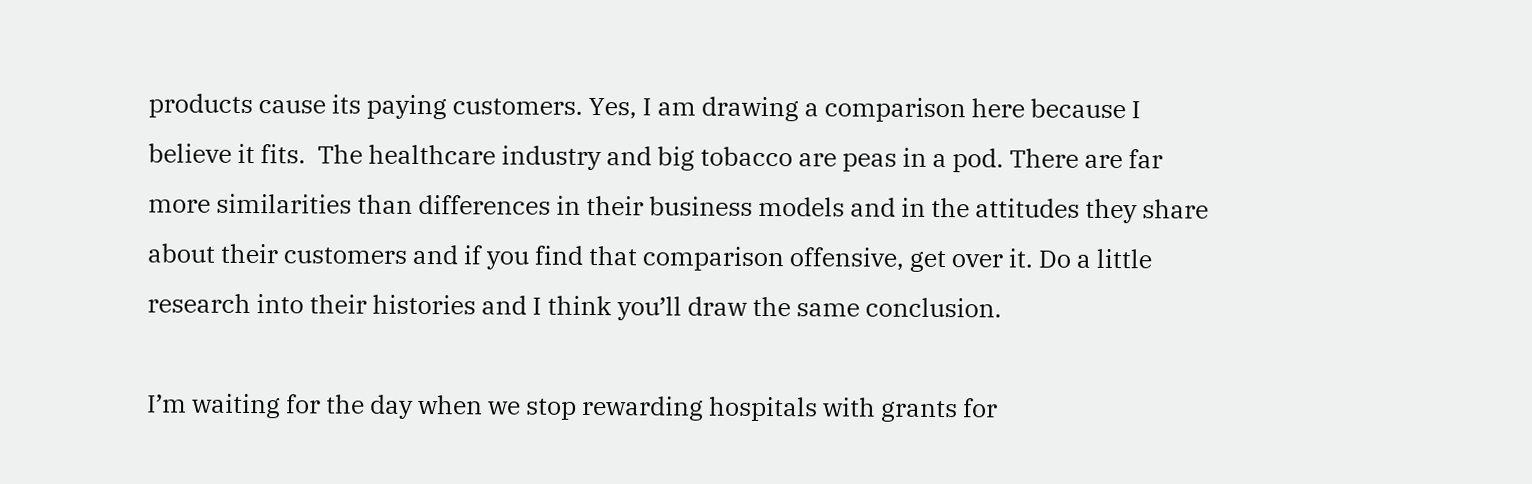products cause its paying customers. Yes, I am drawing a comparison here because I believe it fits.  The healthcare industry and big tobacco are peas in a pod. There are far more similarities than differences in their business models and in the attitudes they share about their customers and if you find that comparison offensive, get over it. Do a little research into their histories and I think you’ll draw the same conclusion.

I’m waiting for the day when we stop rewarding hospitals with grants for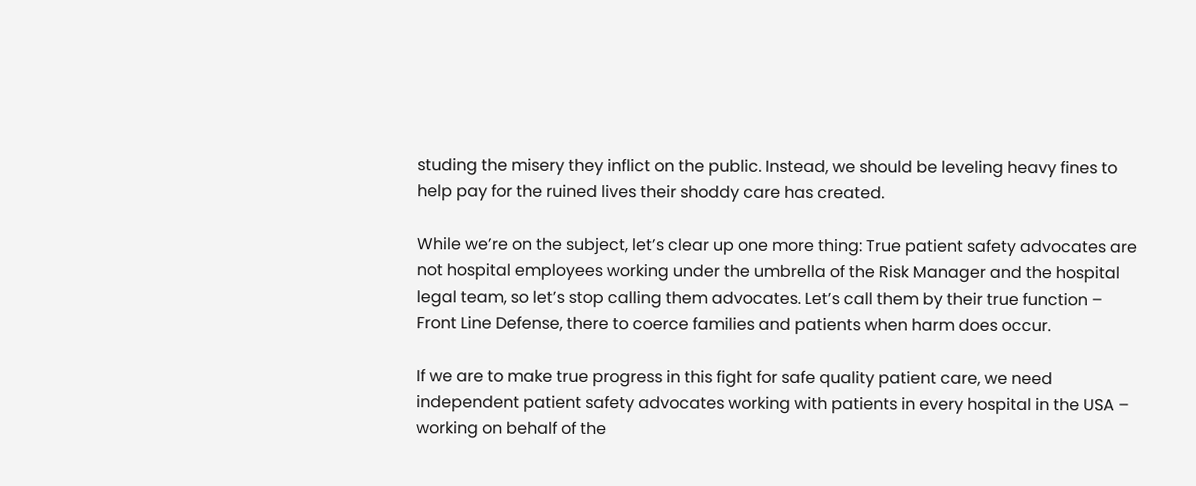studing the misery they inflict on the public. Instead, we should be leveling heavy fines to help pay for the ruined lives their shoddy care has created.

While we’re on the subject, let’s clear up one more thing: True patient safety advocates are not hospital employees working under the umbrella of the Risk Manager and the hospital legal team, so let’s stop calling them advocates. Let’s call them by their true function – Front Line Defense, there to coerce families and patients when harm does occur.

If we are to make true progress in this fight for safe quality patient care, we need independent patient safety advocates working with patients in every hospital in the USA – working on behalf of the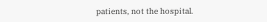patients, not the hospital.